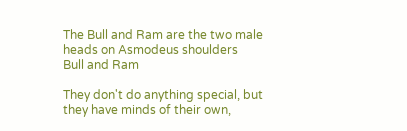The Bull and Ram are the two male heads on Asmodeus shoulders
Bull and Ram

They don't do anything special, but they have minds of their own,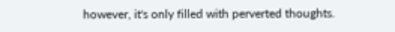however, it's only filled with perverted thoughts.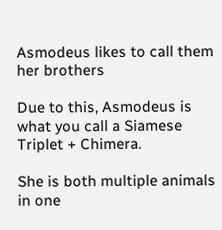Asmodeus likes to call them her brothers

Due to this, Asmodeus is what you call a Siamese Triplet + Chimera.

She is both multiple animals in one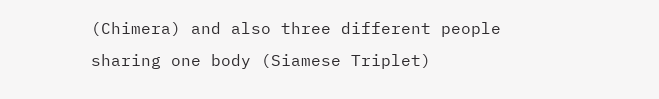(Chimera) and also three different people sharing one body (Siamese Triplet)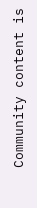Community content is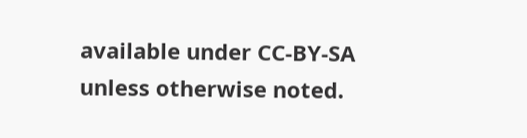available under CC-BY-SA unless otherwise noted.